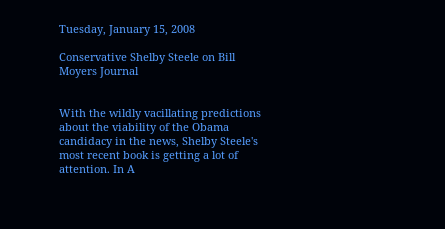Tuesday, January 15, 2008

Conservative Shelby Steele on Bill Moyers Journal


With the wildly vacillating predictions about the viability of the Obama candidacy in the news, Shelby Steele's most recent book is getting a lot of attention. In A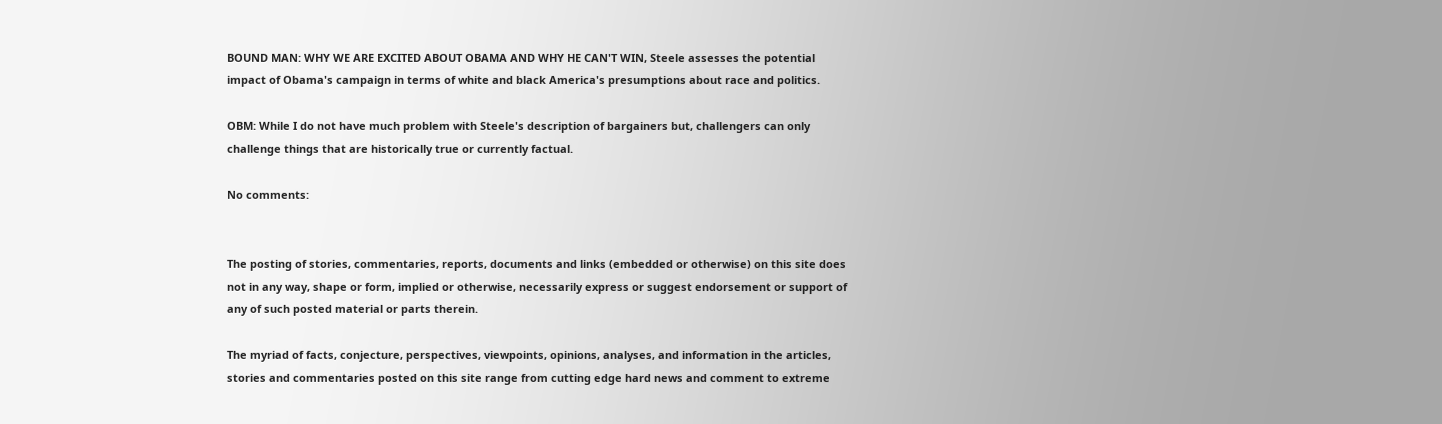BOUND MAN: WHY WE ARE EXCITED ABOUT OBAMA AND WHY HE CAN'T WIN, Steele assesses the potential impact of Obama's campaign in terms of white and black America's presumptions about race and politics.

OBM: While I do not have much problem with Steele's description of bargainers but, challengers can only challenge things that are historically true or currently factual.

No comments:


The posting of stories, commentaries, reports, documents and links (embedded or otherwise) on this site does not in any way, shape or form, implied or otherwise, necessarily express or suggest endorsement or support of any of such posted material or parts therein.

The myriad of facts, conjecture, perspectives, viewpoints, opinions, analyses, and information in the articles, stories and commentaries posted on this site range from cutting edge hard news and comment to extreme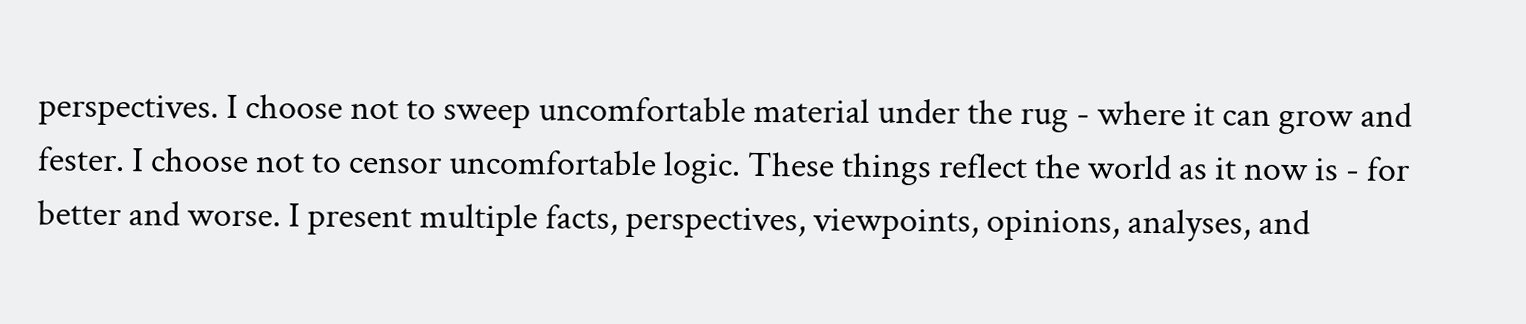perspectives. I choose not to sweep uncomfortable material under the rug - where it can grow and fester. I choose not to censor uncomfortable logic. These things reflect the world as it now is - for better and worse. I present multiple facts, perspectives, viewpoints, opinions, analyses, and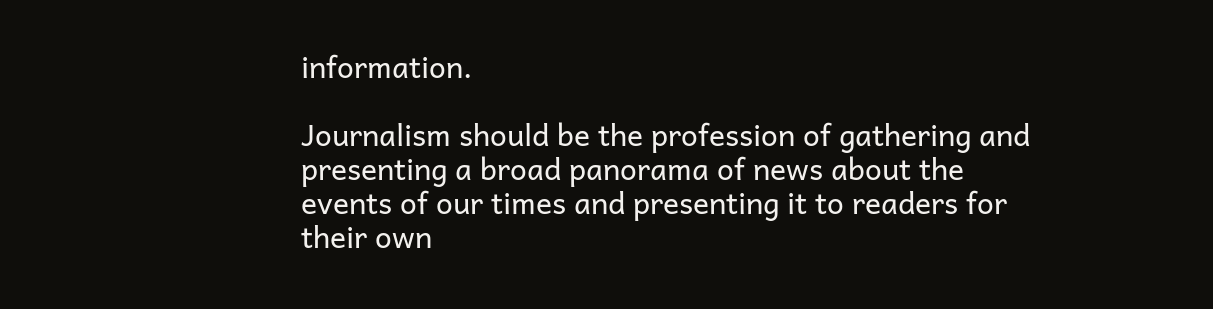information.

Journalism should be the profession of gathering and presenting a broad panorama of news about the events of our times and presenting it to readers for their own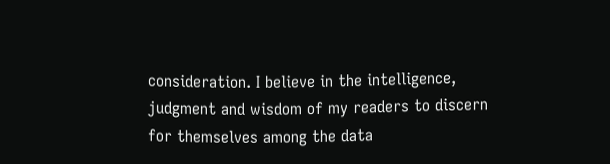consideration. I believe in the intelligence, judgment and wisdom of my readers to discern for themselves among the data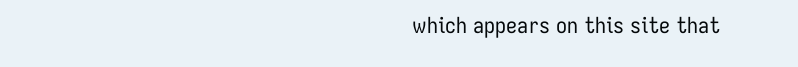which appears on this site that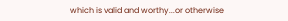which is valid and worthy...or otherwise